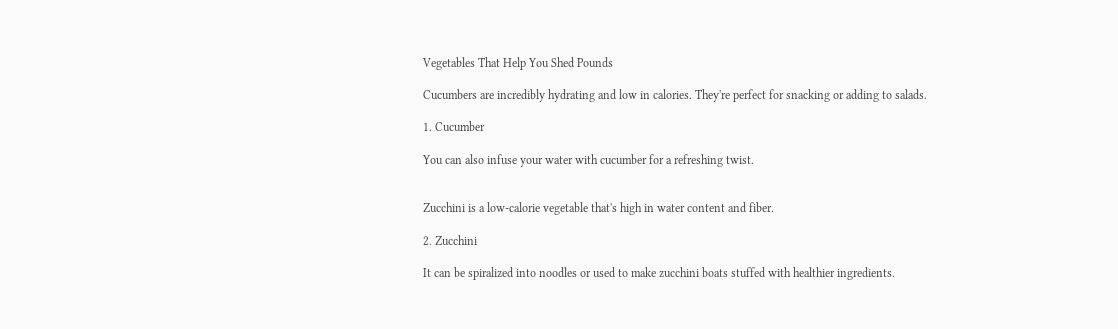Vegetables That Help You Shed Pounds

Cucumbers are incredibly hydrating and low in calories. They're perfect for snacking or adding to salads.

1. Cucumber

You can also infuse your water with cucumber for a refreshing twist.


Zucchini is a low-calorie vegetable that's high in water content and fiber.

2. Zucchini

It can be spiralized into noodles or used to make zucchini boats stuffed with healthier ingredients.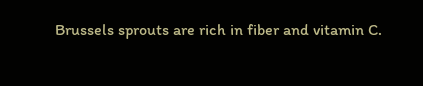Brussels sprouts are rich in fiber and vitamin C.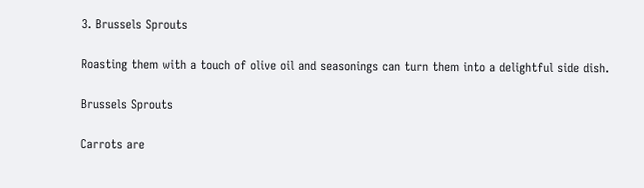3. Brussels Sprouts

Roasting them with a touch of olive oil and seasonings can turn them into a delightful side dish.

Brussels Sprouts

Carrots are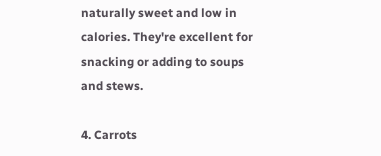naturally sweet and low in calories. They're excellent for snacking or adding to soups and stews.

4. Carrots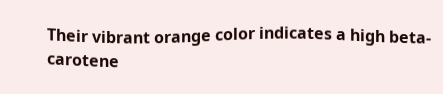Their vibrant orange color indicates a high beta-carotene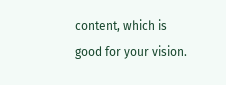content, which is good for your vision.